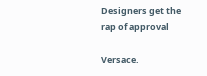Designers get the rap of approval

Versace.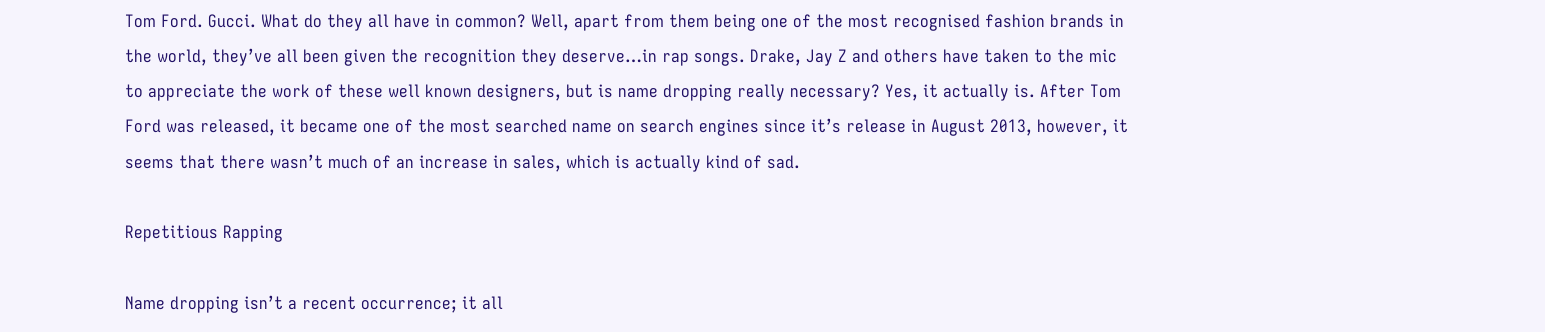Tom Ford. Gucci. What do they all have in common? Well, apart from them being one of the most recognised fashion brands in the world, they’ve all been given the recognition they deserve…in rap songs. Drake, Jay Z and others have taken to the mic to appreciate the work of these well known designers, but is name dropping really necessary? Yes, it actually is. After Tom Ford was released, it became one of the most searched name on search engines since it’s release in August 2013, however, it seems that there wasn’t much of an increase in sales, which is actually kind of sad.

Repetitious Rapping

Name dropping isn’t a recent occurrence; it all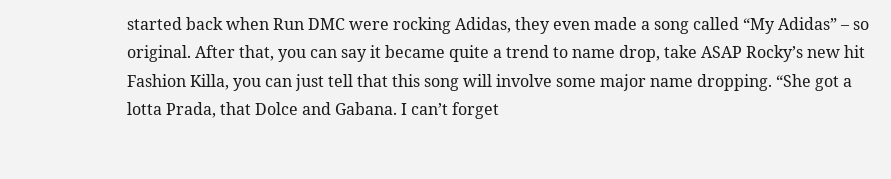started back when Run DMC were rocking Adidas, they even made a song called “My Adidas” – so original. After that, you can say it became quite a trend to name drop, take ASAP Rocky’s new hit Fashion Killa, you can just tell that this song will involve some major name dropping. “She got a lotta Prada, that Dolce and Gabana. I can’t forget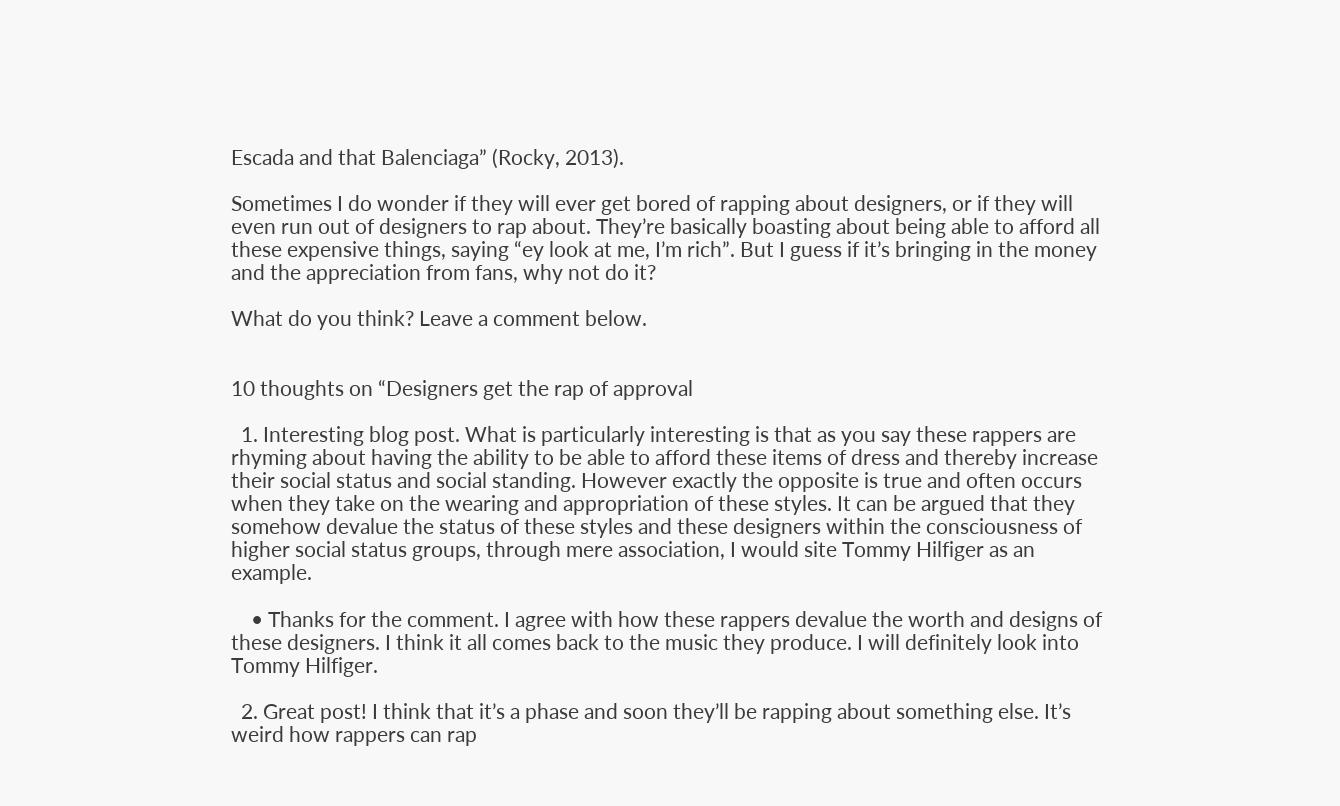Escada and that Balenciaga” (Rocky, 2013).

Sometimes I do wonder if they will ever get bored of rapping about designers, or if they will even run out of designers to rap about. They’re basically boasting about being able to afford all these expensive things, saying “ey look at me, I’m rich”. But I guess if it’s bringing in the money and the appreciation from fans, why not do it?

What do you think? Leave a comment below.


10 thoughts on “Designers get the rap of approval

  1. Interesting blog post. What is particularly interesting is that as you say these rappers are rhyming about having the ability to be able to afford these items of dress and thereby increase their social status and social standing. However exactly the opposite is true and often occurs when they take on the wearing and appropriation of these styles. It can be argued that they somehow devalue the status of these styles and these designers within the consciousness of higher social status groups, through mere association, I would site Tommy Hilfiger as an example.

    • Thanks for the comment. I agree with how these rappers devalue the worth and designs of these designers. I think it all comes back to the music they produce. I will definitely look into Tommy Hilfiger.

  2. Great post! I think that it’s a phase and soon they’ll be rapping about something else. It’s weird how rappers can rap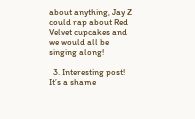about anything, Jay Z could rap about Red Velvet cupcakes and we would all be singing along!

  3. Interesting post! It’s a shame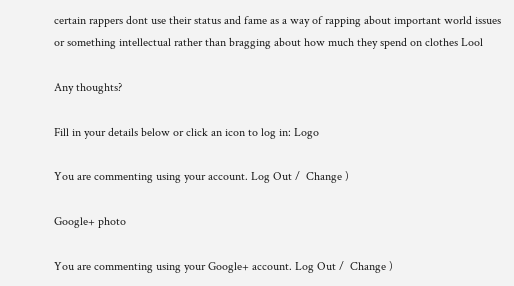certain rappers dont use their status and fame as a way of rapping about important world issues or something intellectual rather than bragging about how much they spend on clothes Lool

Any thoughts?

Fill in your details below or click an icon to log in: Logo

You are commenting using your account. Log Out /  Change )

Google+ photo

You are commenting using your Google+ account. Log Out /  Change )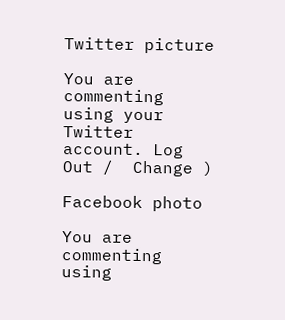Twitter picture

You are commenting using your Twitter account. Log Out /  Change )

Facebook photo

You are commenting using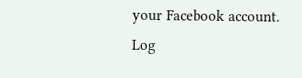your Facebook account. Log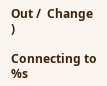Out /  Change )

Connecting to %s